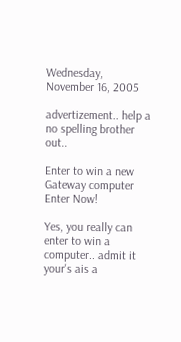Wednesday, November 16, 2005

advertizement.. help a no spelling brother out..

Enter to win a new Gateway computer Enter Now!

Yes, you really can enter to win a computer.. admit it your's ais a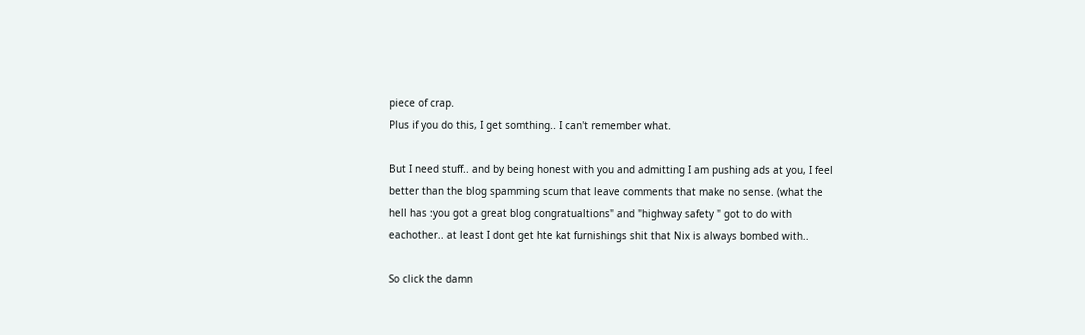piece of crap.
Plus if you do this, I get somthing.. I can't remember what.

But I need stuff.. and by being honest with you and admitting I am pushing ads at you, I feel better than the blog spamming scum that leave comments that make no sense. (what the hell has :you got a great blog congratualtions" and "highway safety " got to do with eachother.. at least I dont get hte kat furnishings shit that Nix is always bombed with..

So click the damn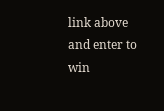link above and enter to win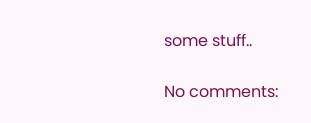some stuff..

No comments: